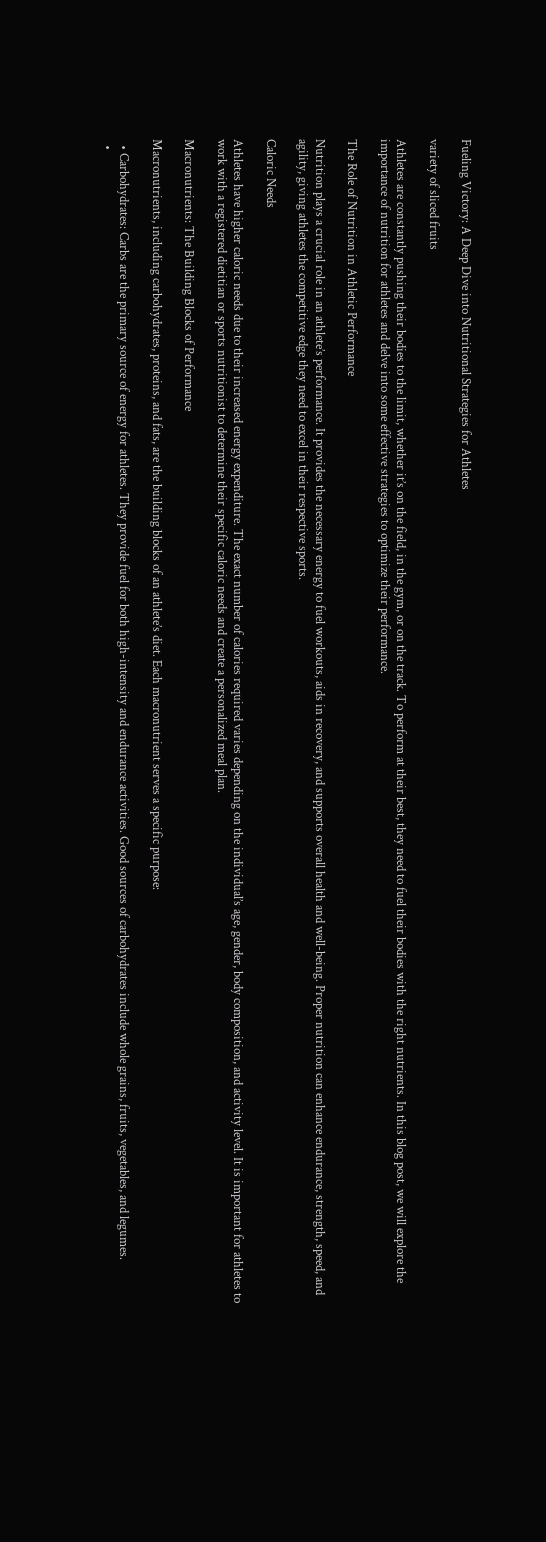Fueling Victory: A Deep Dive into Nutritional Strategies for Athletes

variety of sliced fruits

Athletes are constantly pushing their bodies to the limit, whether it’s on the field, in the gym, or on the track. To perform at their best, they need to fuel their bodies with the right nutrients. In this blog post, we will explore the importance of nutrition for athletes and delve into some effective strategies to optimize their performance.

The Role of Nutrition in Athletic Performance

Nutrition plays a crucial role in an athlete’s performance. It provides the necessary energy to fuel workouts, aids in recovery, and supports overall health and well-being. Proper nutrition can enhance endurance, strength, speed, and agility, giving athletes the competitive edge they need to excel in their respective sports.

Caloric Needs

Athletes have higher caloric needs due to their increased energy expenditure. The exact number of calories required varies depending on the individual’s age, gender, body composition, and activity level. It is important for athletes to work with a registered dietitian or sports nutritionist to determine their specific caloric needs and create a personalized meal plan.

Macronutrients: The Building Blocks of Performance

Macronutrients, including carbohydrates, proteins, and fats, are the building blocks of an athlete’s diet. Each macronutrient serves a specific purpose:

  • Carbohydrates: Carbs are the primary source of energy for athletes. They provide fuel for both high-intensity and endurance activities. Good sources of carbohydrates include whole grains, fruits, vegetables, and legumes.
  •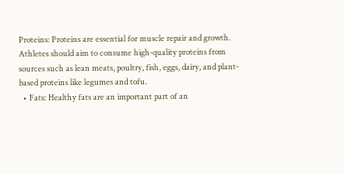Proteins: Proteins are essential for muscle repair and growth. Athletes should aim to consume high-quality proteins from sources such as lean meats, poultry, fish, eggs, dairy, and plant-based proteins like legumes and tofu.
  • Fats: Healthy fats are an important part of an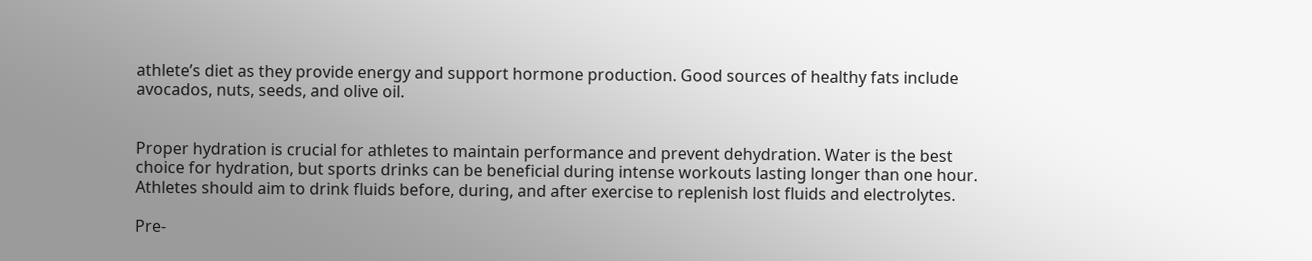athlete’s diet as they provide energy and support hormone production. Good sources of healthy fats include avocados, nuts, seeds, and olive oil.


Proper hydration is crucial for athletes to maintain performance and prevent dehydration. Water is the best choice for hydration, but sports drinks can be beneficial during intense workouts lasting longer than one hour. Athletes should aim to drink fluids before, during, and after exercise to replenish lost fluids and electrolytes.

Pre-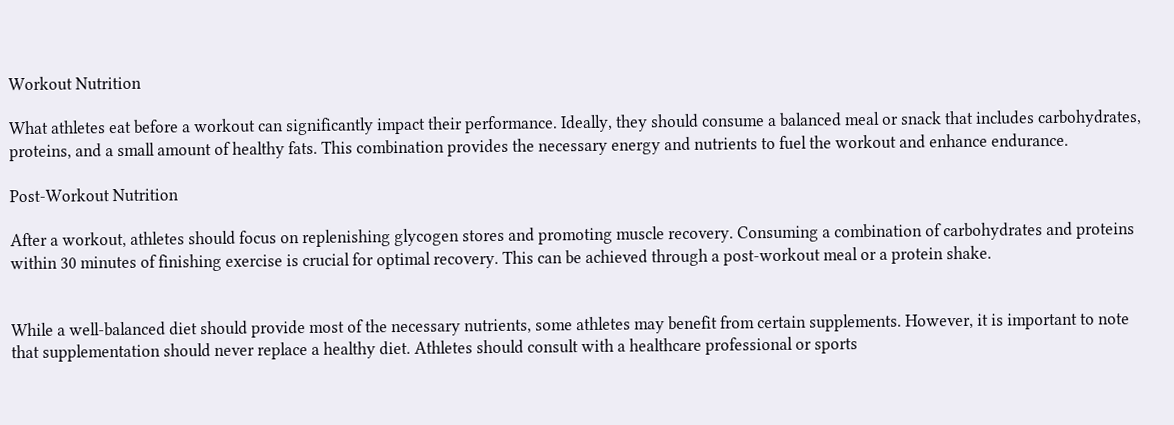Workout Nutrition

What athletes eat before a workout can significantly impact their performance. Ideally, they should consume a balanced meal or snack that includes carbohydrates, proteins, and a small amount of healthy fats. This combination provides the necessary energy and nutrients to fuel the workout and enhance endurance.

Post-Workout Nutrition

After a workout, athletes should focus on replenishing glycogen stores and promoting muscle recovery. Consuming a combination of carbohydrates and proteins within 30 minutes of finishing exercise is crucial for optimal recovery. This can be achieved through a post-workout meal or a protein shake.


While a well-balanced diet should provide most of the necessary nutrients, some athletes may benefit from certain supplements. However, it is important to note that supplementation should never replace a healthy diet. Athletes should consult with a healthcare professional or sports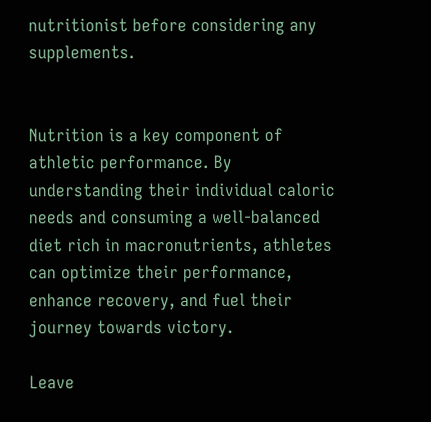nutritionist before considering any supplements.


Nutrition is a key component of athletic performance. By understanding their individual caloric needs and consuming a well-balanced diet rich in macronutrients, athletes can optimize their performance, enhance recovery, and fuel their journey towards victory.

Leave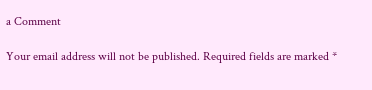a Comment

Your email address will not be published. Required fields are marked *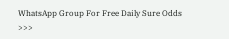WhatsApp Group For Free Daily Sure Odds >>>